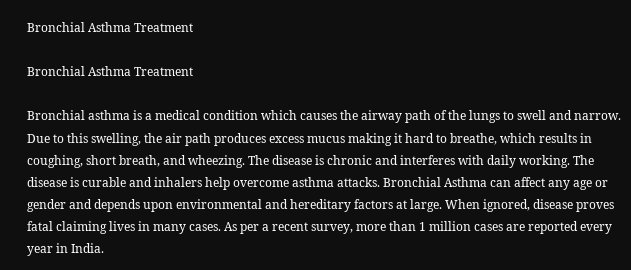Bronchial Asthma Treatment

Bronchial Asthma Treatment

Bronchial asthma is a medical condition which causes the airway path of the lungs to swell and narrow. Due to this swelling, the air path produces excess mucus making it hard to breathe, which results in coughing, short breath, and wheezing. The disease is chronic and interferes with daily working. The disease is curable and inhalers help overcome asthma attacks. Bronchial Asthma can affect any age or gender and depends upon environmental and hereditary factors at large. When ignored, disease proves fatal claiming lives in many cases. As per a recent survey, more than 1 million cases are reported every year in India.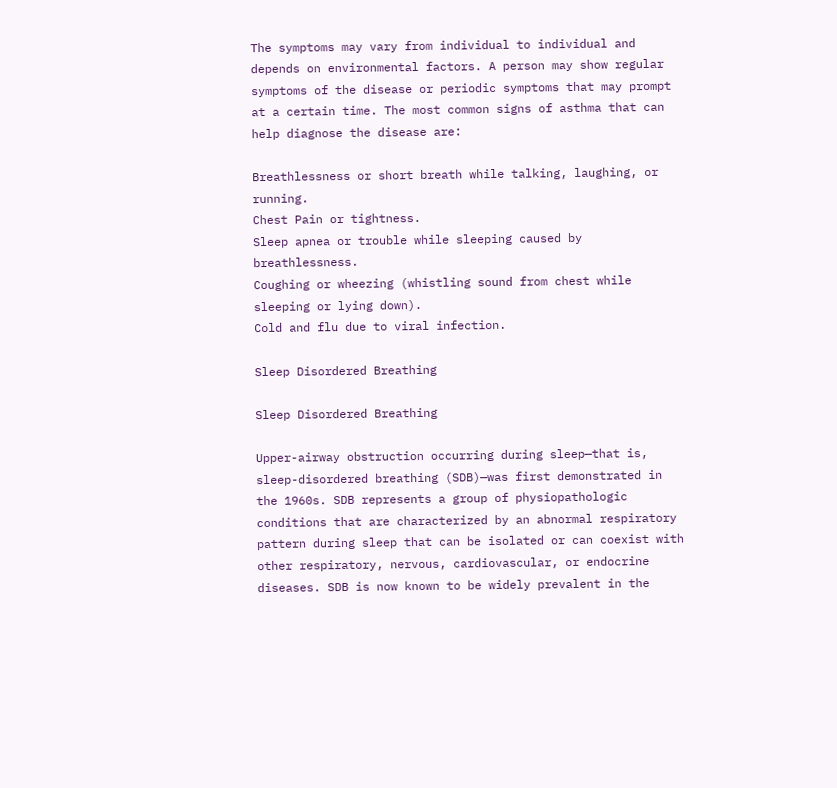The symptoms may vary from individual to individual and depends on environmental factors. A person may show regular symptoms of the disease or periodic symptoms that may prompt at a certain time. The most common signs of asthma that can help diagnose the disease are:

Breathlessness or short breath while talking, laughing, or running.
Chest Pain or tightness.
Sleep apnea or trouble while sleeping caused by breathlessness.
Coughing or wheezing (whistling sound from chest while sleeping or lying down).
Cold and flu due to viral infection.

Sleep Disordered Breathing

Sleep Disordered Breathing

Upper-airway obstruction occurring during sleep—that is, sleep-disordered breathing (SDB)—was first demonstrated in the 1960s. SDB represents a group of physiopathologic conditions that are characterized by an abnormal respiratory pattern during sleep that can be isolated or can coexist with other respiratory, nervous, cardiovascular, or endocrine diseases. SDB is now known to be widely prevalent in the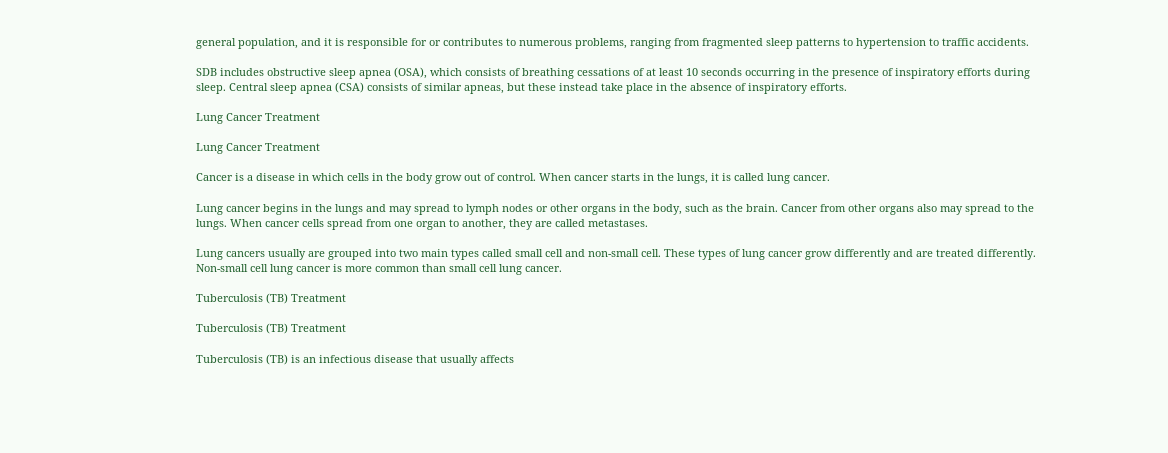general population, and it is responsible for or contributes to numerous problems, ranging from fragmented sleep patterns to hypertension to traffic accidents.

SDB includes obstructive sleep apnea (OSA), which consists of breathing cessations of at least 10 seconds occurring in the presence of inspiratory efforts during sleep. Central sleep apnea (CSA) consists of similar apneas, but these instead take place in the absence of inspiratory efforts.

Lung Cancer Treatment

Lung Cancer Treatment

Cancer is a disease in which cells in the body grow out of control. When cancer starts in the lungs, it is called lung cancer.

Lung cancer begins in the lungs and may spread to lymph nodes or other organs in the body, such as the brain. Cancer from other organs also may spread to the lungs. When cancer cells spread from one organ to another, they are called metastases.

Lung cancers usually are grouped into two main types called small cell and non-small cell. These types of lung cancer grow differently and are treated differently. Non-small cell lung cancer is more common than small cell lung cancer.

Tuberculosis (TB) Treatment

Tuberculosis (TB) Treatment

Tuberculosis (TB) is an infectious disease that usually affects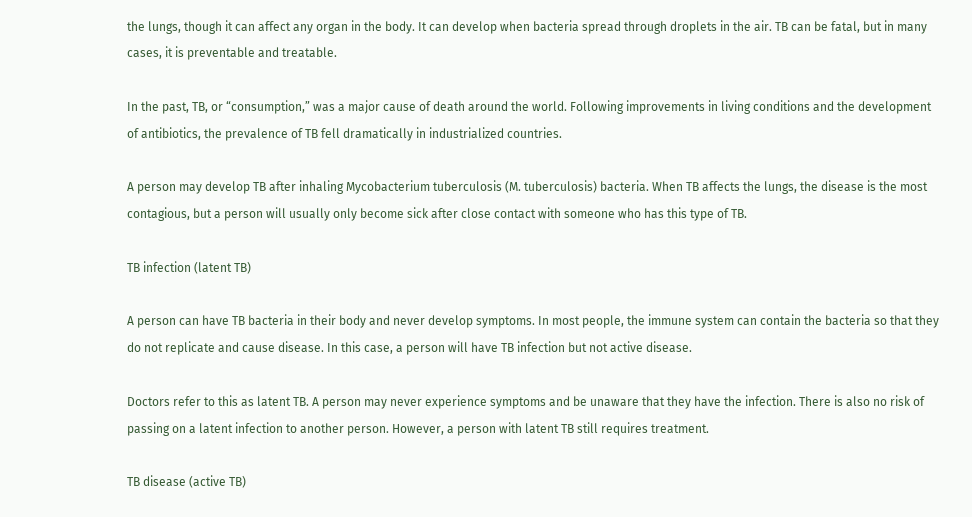the lungs, though it can affect any organ in the body. It can develop when bacteria spread through droplets in the air. TB can be fatal, but in many cases, it is preventable and treatable.

In the past, TB, or “consumption,” was a major cause of death around the world. Following improvements in living conditions and the development of antibiotics, the prevalence of TB fell dramatically in industrialized countries.

A person may develop TB after inhaling Mycobacterium tuberculosis (M. tuberculosis) bacteria. When TB affects the lungs, the disease is the most contagious, but a person will usually only become sick after close contact with someone who has this type of TB.

TB infection (latent TB)

A person can have TB bacteria in their body and never develop symptoms. In most people, the immune system can contain the bacteria so that they do not replicate and cause disease. In this case, a person will have TB infection but not active disease.

Doctors refer to this as latent TB. A person may never experience symptoms and be unaware that they have the infection. There is also no risk of passing on a latent infection to another person. However, a person with latent TB still requires treatment.

TB disease (active TB)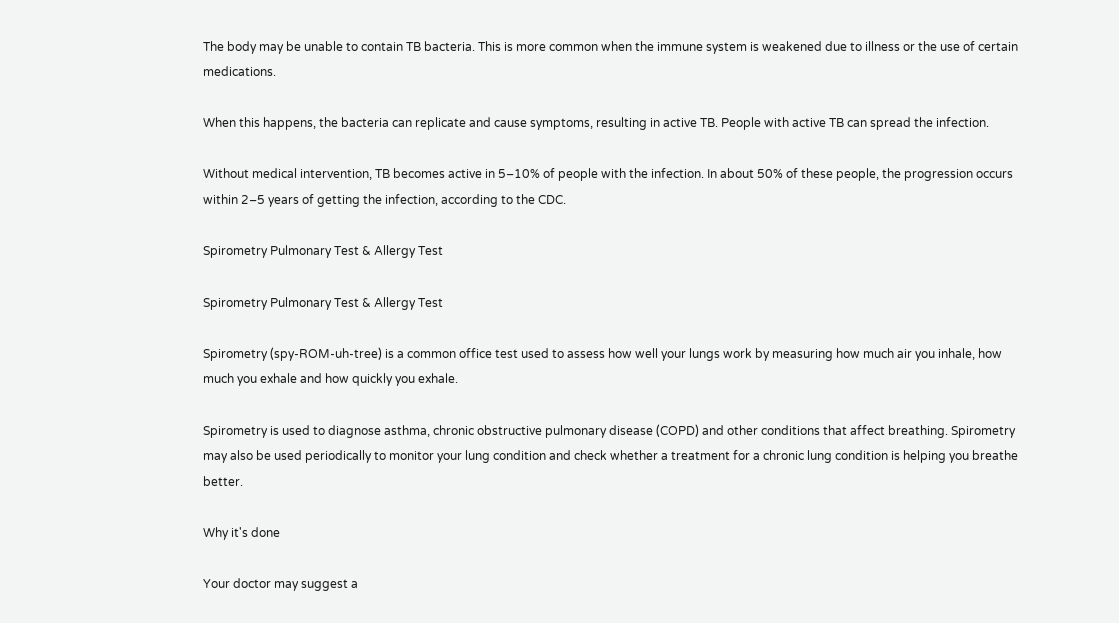The body may be unable to contain TB bacteria. This is more common when the immune system is weakened due to illness or the use of certain medications.

When this happens, the bacteria can replicate and cause symptoms, resulting in active TB. People with active TB can spread the infection.

Without medical intervention, TB becomes active in 5–10% of people with the infection. In about 50% of these people, the progression occurs within 2–5 years of getting the infection, according to the CDC.

Spirometry Pulmonary Test & Allergy Test

Spirometry Pulmonary Test & Allergy Test

Spirometry (spy-ROM-uh-tree) is a common office test used to assess how well your lungs work by measuring how much air you inhale, how much you exhale and how quickly you exhale.

Spirometry is used to diagnose asthma, chronic obstructive pulmonary disease (COPD) and other conditions that affect breathing. Spirometry may also be used periodically to monitor your lung condition and check whether a treatment for a chronic lung condition is helping you breathe better.

Why it's done

Your doctor may suggest a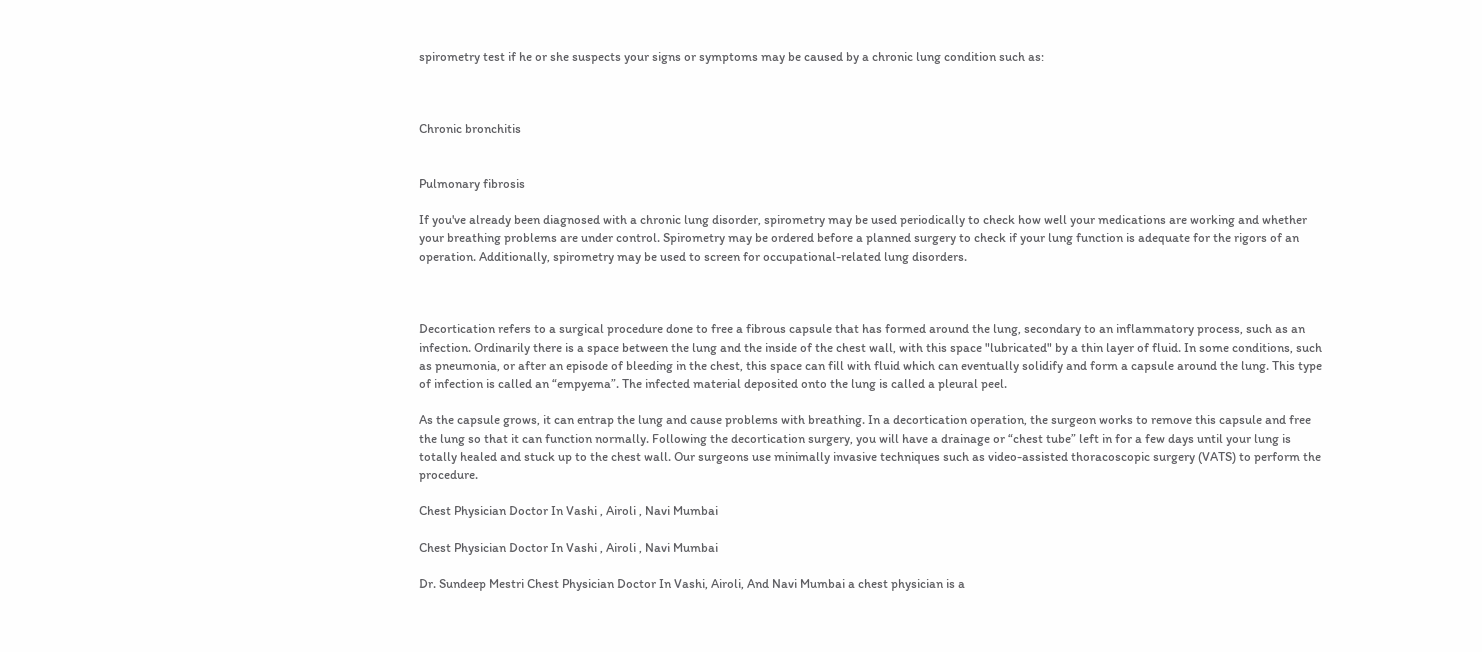spirometry test if he or she suspects your signs or symptoms may be caused by a chronic lung condition such as:



Chronic bronchitis


Pulmonary fibrosis

If you've already been diagnosed with a chronic lung disorder, spirometry may be used periodically to check how well your medications are working and whether your breathing problems are under control. Spirometry may be ordered before a planned surgery to check if your lung function is adequate for the rigors of an operation. Additionally, spirometry may be used to screen for occupational-related lung disorders.



Decortication refers to a surgical procedure done to free a fibrous capsule that has formed around the lung, secondary to an inflammatory process, such as an infection. Ordinarily there is a space between the lung and the inside of the chest wall, with this space "lubricated" by a thin layer of fluid. In some conditions, such as pneumonia, or after an episode of bleeding in the chest, this space can fill with fluid which can eventually solidify and form a capsule around the lung. This type of infection is called an “empyema”. The infected material deposited onto the lung is called a pleural peel.

As the capsule grows, it can entrap the lung and cause problems with breathing. In a decortication operation, the surgeon works to remove this capsule and free the lung so that it can function normally. Following the decortication surgery, you will have a drainage or “chest tube” left in for a few days until your lung is totally healed and stuck up to the chest wall. Our surgeons use minimally invasive techniques such as video-assisted thoracoscopic surgery (VATS) to perform the procedure.

Chest Physician Doctor In Vashi , Airoli , Navi Mumbai

Chest Physician Doctor In Vashi , Airoli , Navi Mumbai

Dr. Sundeep Mestri Chest Physician Doctor In Vashi, Airoli, And Navi Mumbai a chest physician is a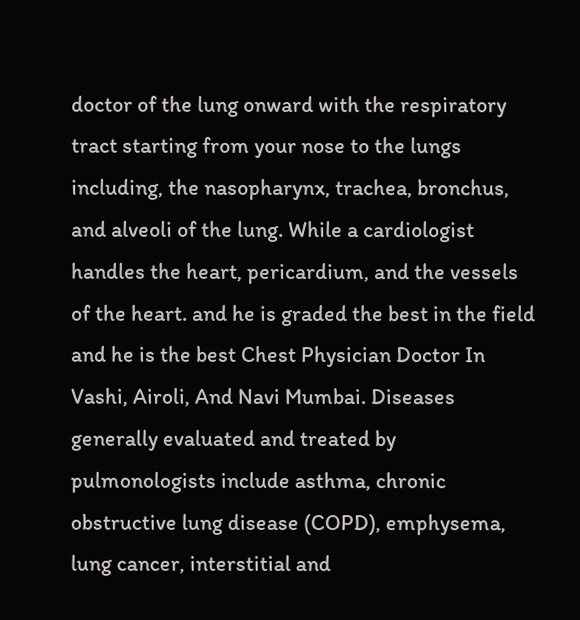doctor of the lung onward with the respiratory tract starting from your nose to the lungs including, the nasopharynx, trachea, bronchus, and alveoli of the lung. While a cardiologist handles the heart, pericardium, and the vessels of the heart. and he is graded the best in the field and he is the best Chest Physician Doctor In Vashi, Airoli, And Navi Mumbai. Diseases generally evaluated and treated by pulmonologists include asthma, chronic obstructive lung disease (COPD), emphysema, lung cancer, interstitial and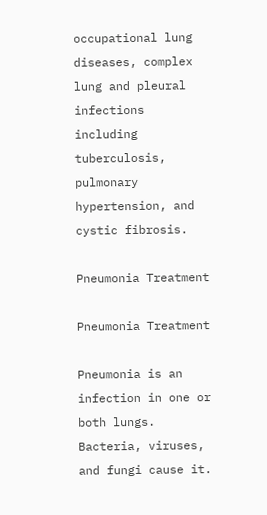occupational lung diseases, complex lung and pleural infections including tuberculosis, pulmonary hypertension, and cystic fibrosis.

Pneumonia Treatment

Pneumonia Treatment

Pneumonia is an infection in one or both lungs. Bacteria, viruses, and fungi cause it.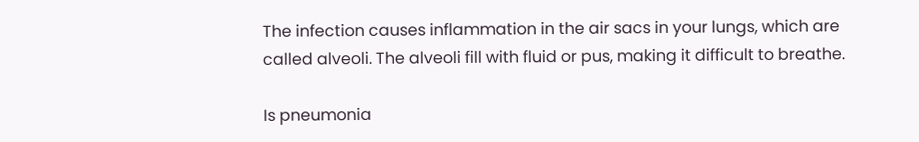The infection causes inflammation in the air sacs in your lungs, which are called alveoli. The alveoli fill with fluid or pus, making it difficult to breathe.

Is pneumonia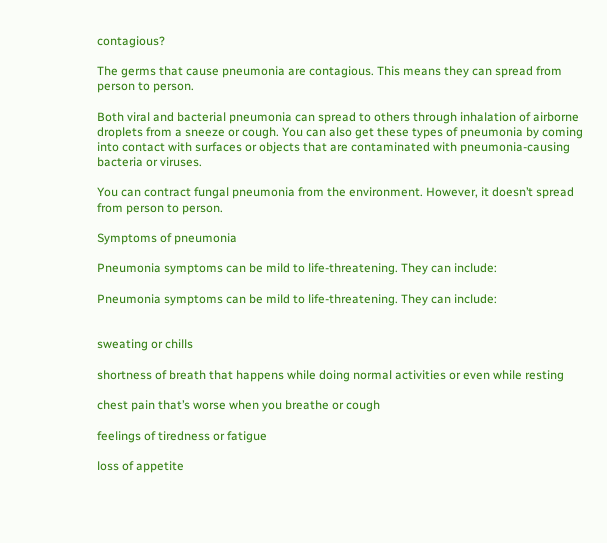contagious?

The germs that cause pneumonia are contagious. This means they can spread from person to person.

Both viral and bacterial pneumonia can spread to others through inhalation of airborne droplets from a sneeze or cough. You can also get these types of pneumonia by coming into contact with surfaces or objects that are contaminated with pneumonia-causing bacteria or viruses.

You can contract fungal pneumonia from the environment. However, it doesn’t spread from person to person.

Symptoms of pneumonia

Pneumonia symptoms can be mild to life-threatening. They can include:

Pneumonia symptoms can be mild to life-threatening. They can include:


sweating or chills

shortness of breath that happens while doing normal activities or even while resting

chest pain that’s worse when you breathe or cough

feelings of tiredness or fatigue

loss of appetite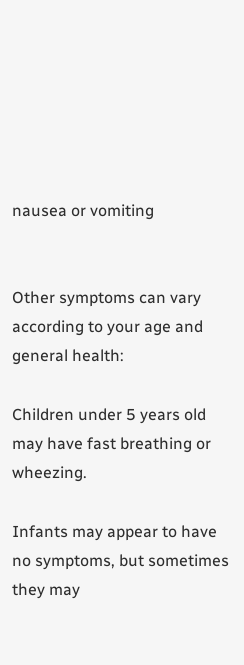nausea or vomiting


Other symptoms can vary according to your age and general health:

Children under 5 years old may have fast breathing or wheezing.

Infants may appear to have no symptoms, but sometimes they may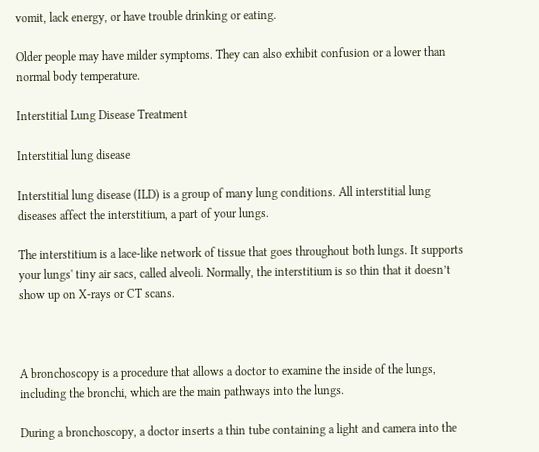vomit, lack energy, or have trouble drinking or eating.

Older people may have milder symptoms. They can also exhibit confusion or a lower than normal body temperature.

Interstitial Lung Disease Treatment

Interstitial lung disease

Interstitial lung disease (ILD) is a group of many lung conditions. All interstitial lung diseases affect the interstitium, a part of your lungs.

The interstitium is a lace-like network of tissue that goes throughout both lungs. It supports your lungs' tiny air sacs, called alveoli. Normally, the interstitium is so thin that it doesn’t show up on X-rays or CT scans.



A bronchoscopy is a procedure that allows a doctor to examine the inside of the lungs, including the bronchi, which are the main pathways into the lungs.

During a bronchoscopy, a doctor inserts a thin tube containing a light and camera into the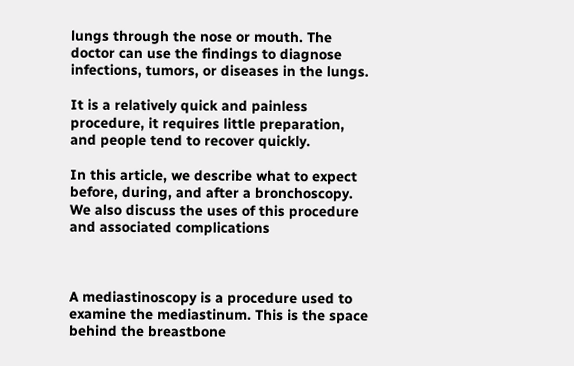lungs through the nose or mouth. The doctor can use the findings to diagnose infections, tumors, or diseases in the lungs.

It is a relatively quick and painless procedure, it requires little preparation, and people tend to recover quickly.

In this article, we describe what to expect before, during, and after a bronchoscopy. We also discuss the uses of this procedure and associated complications



A mediastinoscopy is a procedure used to examine the mediastinum. This is the space behind the breastbone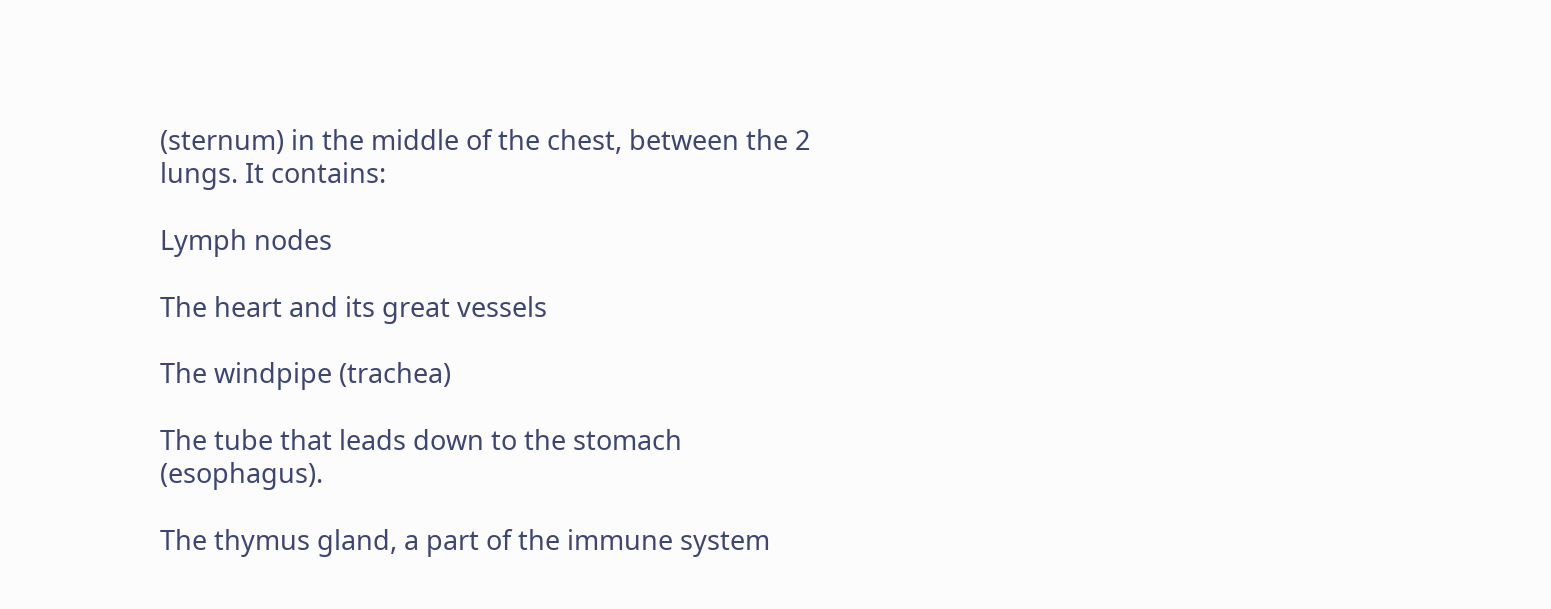(sternum) in the middle of the chest, between the 2 lungs. It contains:

Lymph nodes

The heart and its great vessels

The windpipe (trachea)

The tube that leads down to the stomach (esophagus).

The thymus gland, a part of the immune system